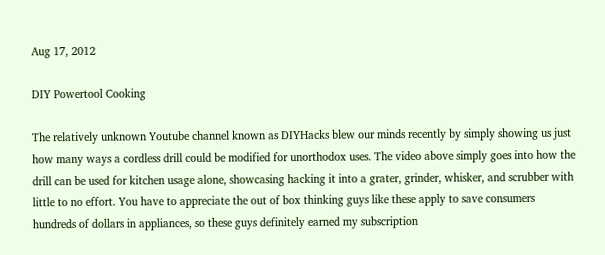Aug 17, 2012

DIY Powertool Cooking

The relatively unknown Youtube channel known as DIYHacks blew our minds recently by simply showing us just how many ways a cordless drill could be modified for unorthodox uses. The video above simply goes into how the drill can be used for kitchen usage alone, showcasing hacking it into a grater, grinder, whisker, and scrubber with little to no effort. You have to appreciate the out of box thinking guys like these apply to save consumers hundreds of dollars in appliances, so these guys definitely earned my subscription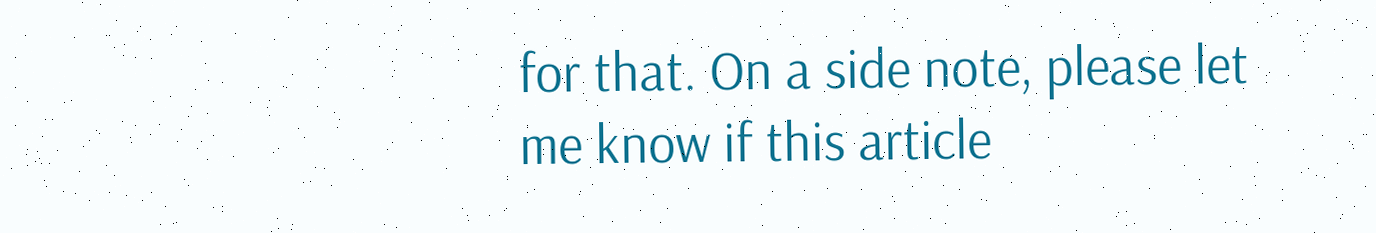for that. On a side note, please let me know if this article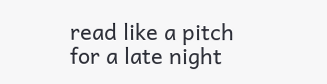read like a pitch for a late night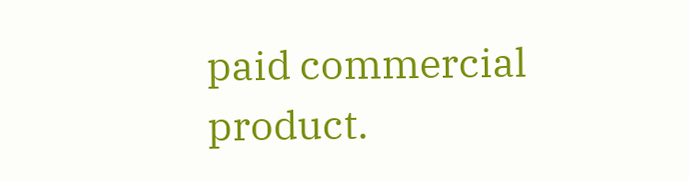paid commercial product.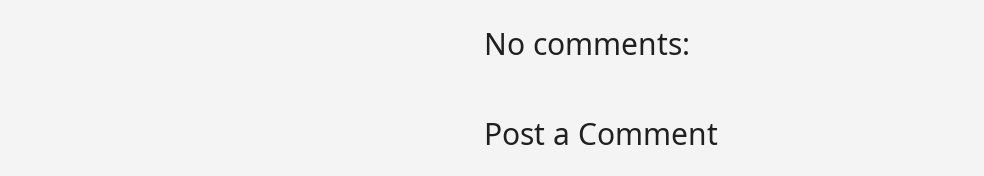No comments:

Post a Comment